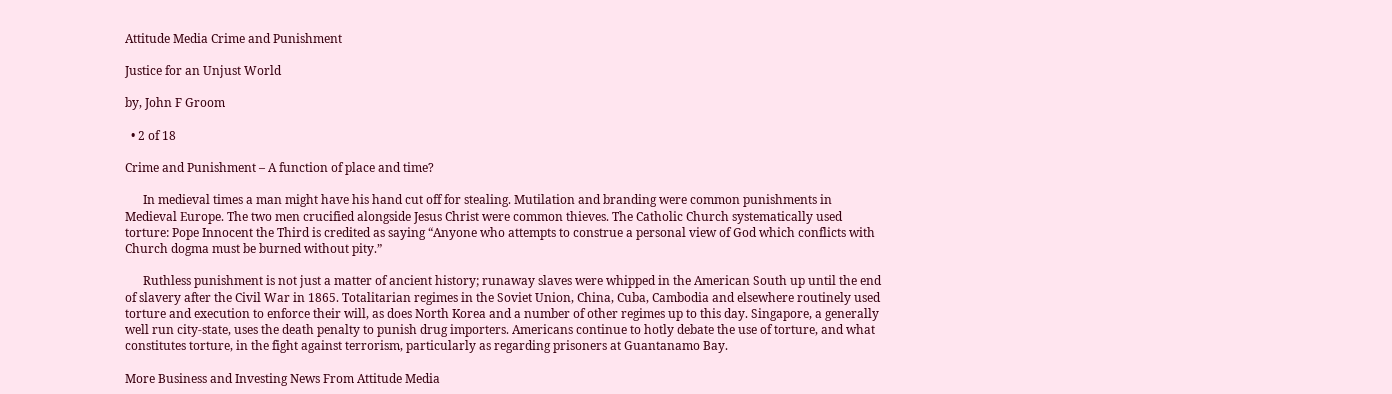Attitude Media Crime and Punishment

Justice for an Unjust World

by, John F Groom

  • 2 of 18

Crime and Punishment – A function of place and time?

      In medieval times a man might have his hand cut off for stealing. Mutilation and branding were common punishments in Medieval Europe. The two men crucified alongside Jesus Christ were common thieves. The Catholic Church systematically used torture: Pope Innocent the Third is credited as saying “Anyone who attempts to construe a personal view of God which conflicts with Church dogma must be burned without pity.”

      Ruthless punishment is not just a matter of ancient history; runaway slaves were whipped in the American South up until the end of slavery after the Civil War in 1865. Totalitarian regimes in the Soviet Union, China, Cuba, Cambodia and elsewhere routinely used torture and execution to enforce their will, as does North Korea and a number of other regimes up to this day. Singapore, a generally well run city-state, uses the death penalty to punish drug importers. Americans continue to hotly debate the use of torture, and what constitutes torture, in the fight against terrorism, particularly as regarding prisoners at Guantanamo Bay.

More Business and Investing News From Attitude Media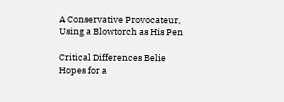A Conservative Provocateur, Using a Blowtorch as His Pen

Critical Differences Belie Hopes for a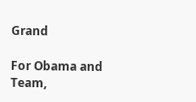Grand

For Obama and Team,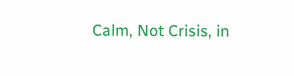Calm, Not Crisis, in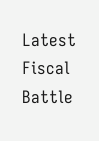Latest Fiscal Battle